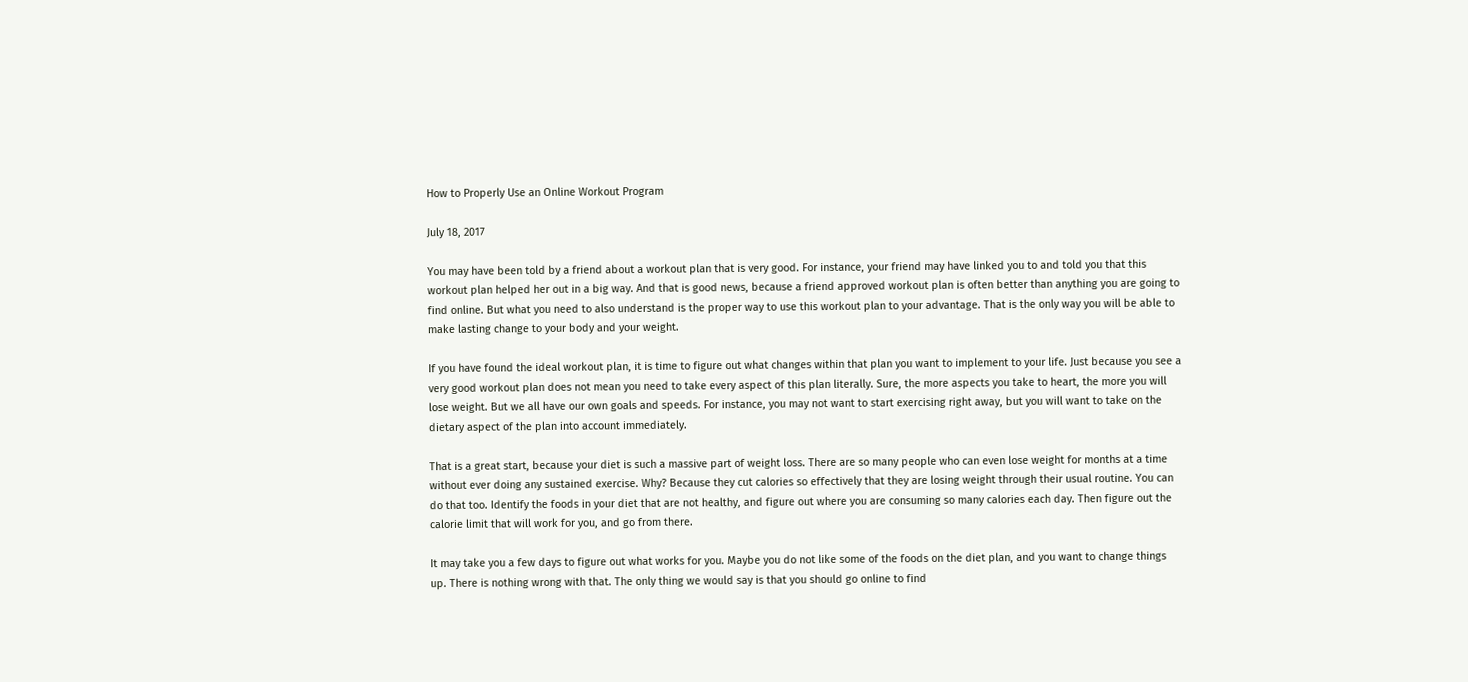How to Properly Use an Online Workout Program

July 18, 2017

You may have been told by a friend about a workout plan that is very good. For instance, your friend may have linked you to and told you that this workout plan helped her out in a big way. And that is good news, because a friend approved workout plan is often better than anything you are going to find online. But what you need to also understand is the proper way to use this workout plan to your advantage. That is the only way you will be able to make lasting change to your body and your weight.

If you have found the ideal workout plan, it is time to figure out what changes within that plan you want to implement to your life. Just because you see a very good workout plan does not mean you need to take every aspect of this plan literally. Sure, the more aspects you take to heart, the more you will lose weight. But we all have our own goals and speeds. For instance, you may not want to start exercising right away, but you will want to take on the dietary aspect of the plan into account immediately.

That is a great start, because your diet is such a massive part of weight loss. There are so many people who can even lose weight for months at a time without ever doing any sustained exercise. Why? Because they cut calories so effectively that they are losing weight through their usual routine. You can do that too. Identify the foods in your diet that are not healthy, and figure out where you are consuming so many calories each day. Then figure out the calorie limit that will work for you, and go from there.

It may take you a few days to figure out what works for you. Maybe you do not like some of the foods on the diet plan, and you want to change things up. There is nothing wrong with that. The only thing we would say is that you should go online to find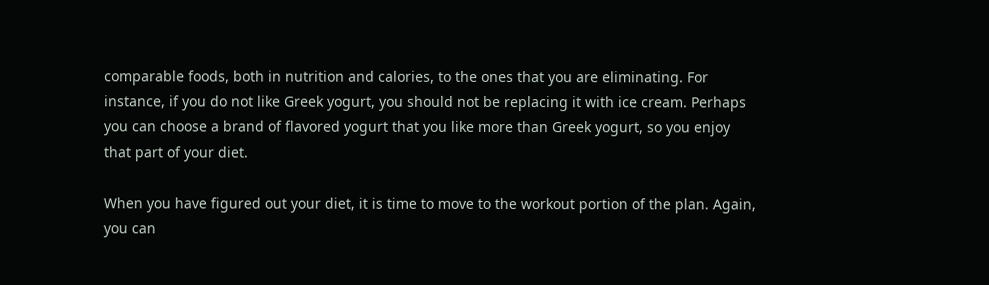comparable foods, both in nutrition and calories, to the ones that you are eliminating. For instance, if you do not like Greek yogurt, you should not be replacing it with ice cream. Perhaps you can choose a brand of flavored yogurt that you like more than Greek yogurt, so you enjoy that part of your diet.

When you have figured out your diet, it is time to move to the workout portion of the plan. Again, you can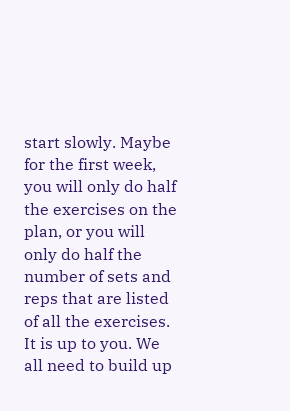start slowly. Maybe for the first week, you will only do half the exercises on the plan, or you will only do half the number of sets and reps that are listed of all the exercises. It is up to you. We all need to build up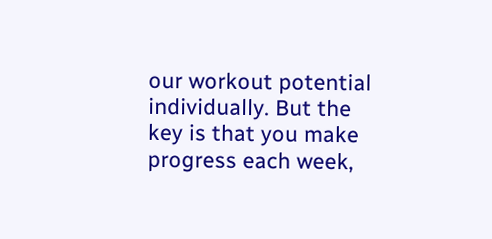our workout potential individually. But the key is that you make progress each week,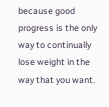because good progress is the only way to continually lose weight in the way that you want.